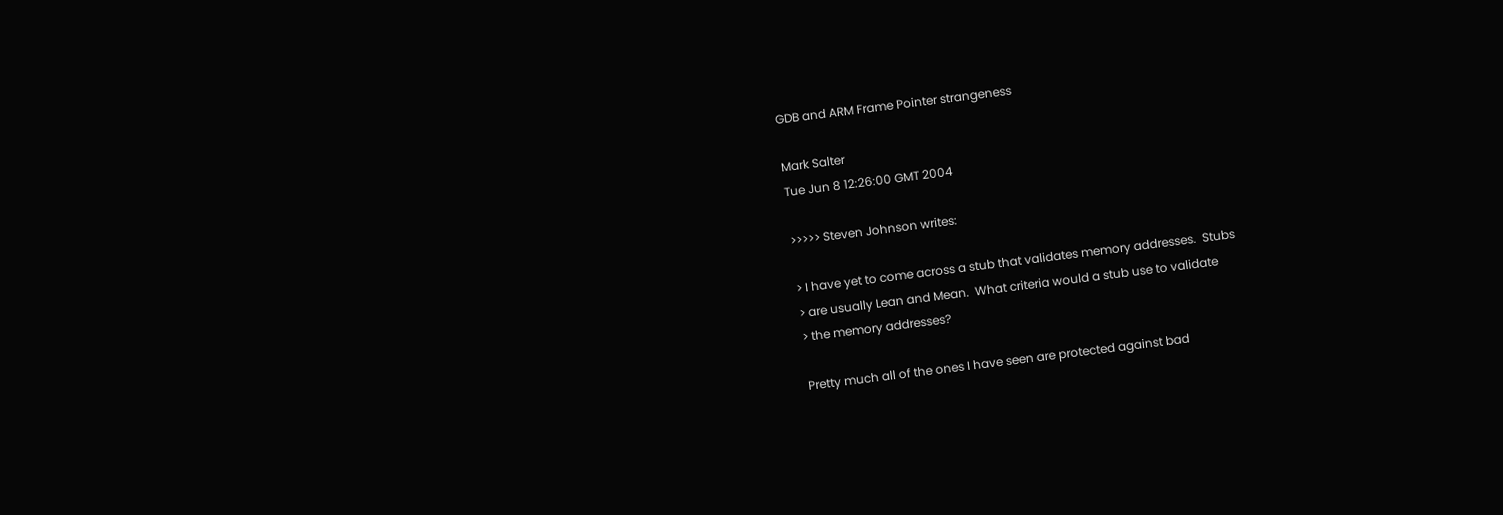GDB and ARM Frame Pointer strangeness

Mark Salter
Tue Jun 8 12:26:00 GMT 2004

>>>>> Steven Johnson writes:

> I have yet to come across a stub that validates memory addresses.  Stubs
> are usually Lean and Mean.  What criteria would a stub use to validate
> the memory addresses?

Pretty much all of the ones I have seen are protected against bad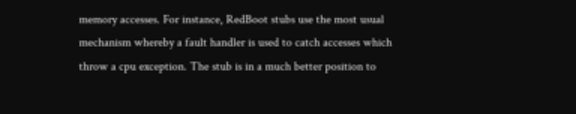memory accesses. For instance, RedBoot stubs use the most usual
mechanism whereby a fault handler is used to catch accesses which
throw a cpu exception. The stub is in a much better position to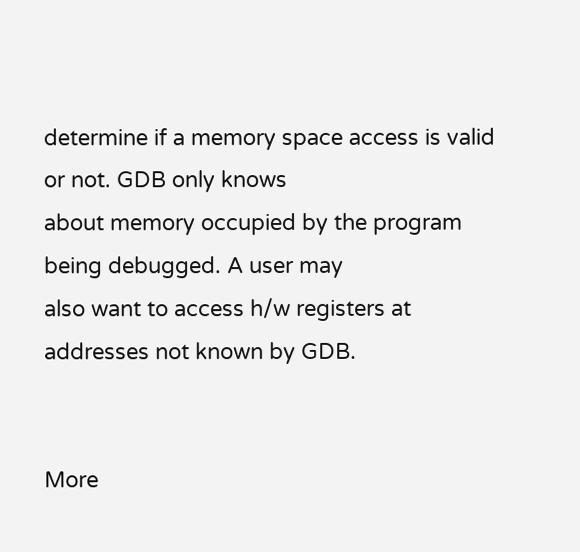determine if a memory space access is valid or not. GDB only knows
about memory occupied by the program being debugged. A user may
also want to access h/w registers at addresses not known by GDB.


More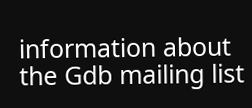information about the Gdb mailing list